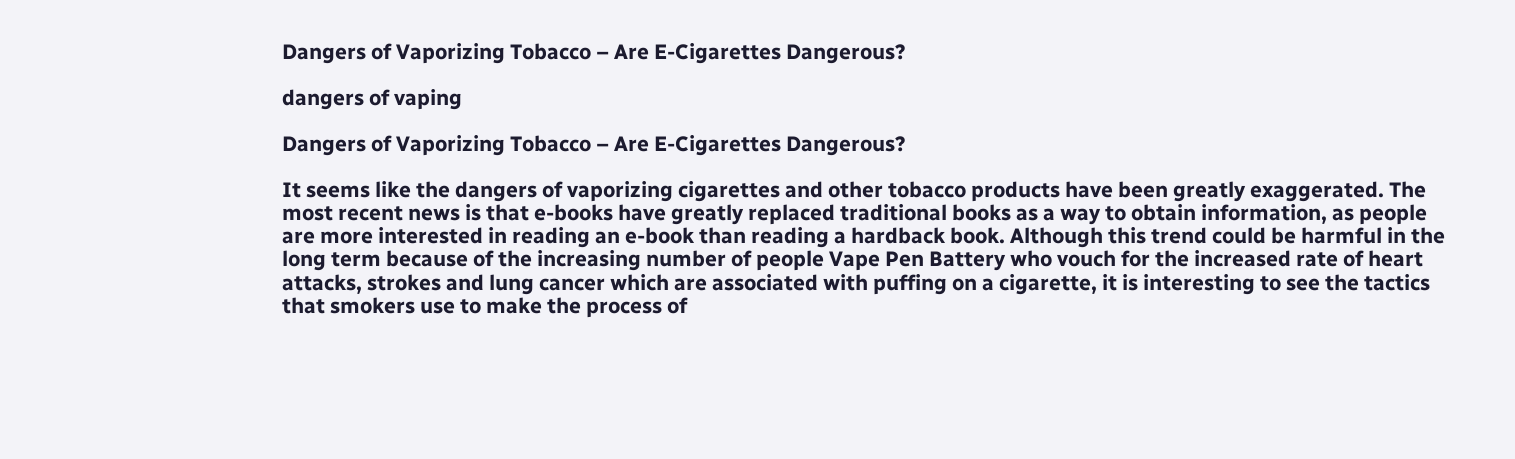Dangers of Vaporizing Tobacco – Are E-Cigarettes Dangerous?

dangers of vaping

Dangers of Vaporizing Tobacco – Are E-Cigarettes Dangerous?

It seems like the dangers of vaporizing cigarettes and other tobacco products have been greatly exaggerated. The most recent news is that e-books have greatly replaced traditional books as a way to obtain information, as people are more interested in reading an e-book than reading a hardback book. Although this trend could be harmful in the long term because of the increasing number of people Vape Pen Battery who vouch for the increased rate of heart attacks, strokes and lung cancer which are associated with puffing on a cigarette, it is interesting to see the tactics that smokers use to make the process of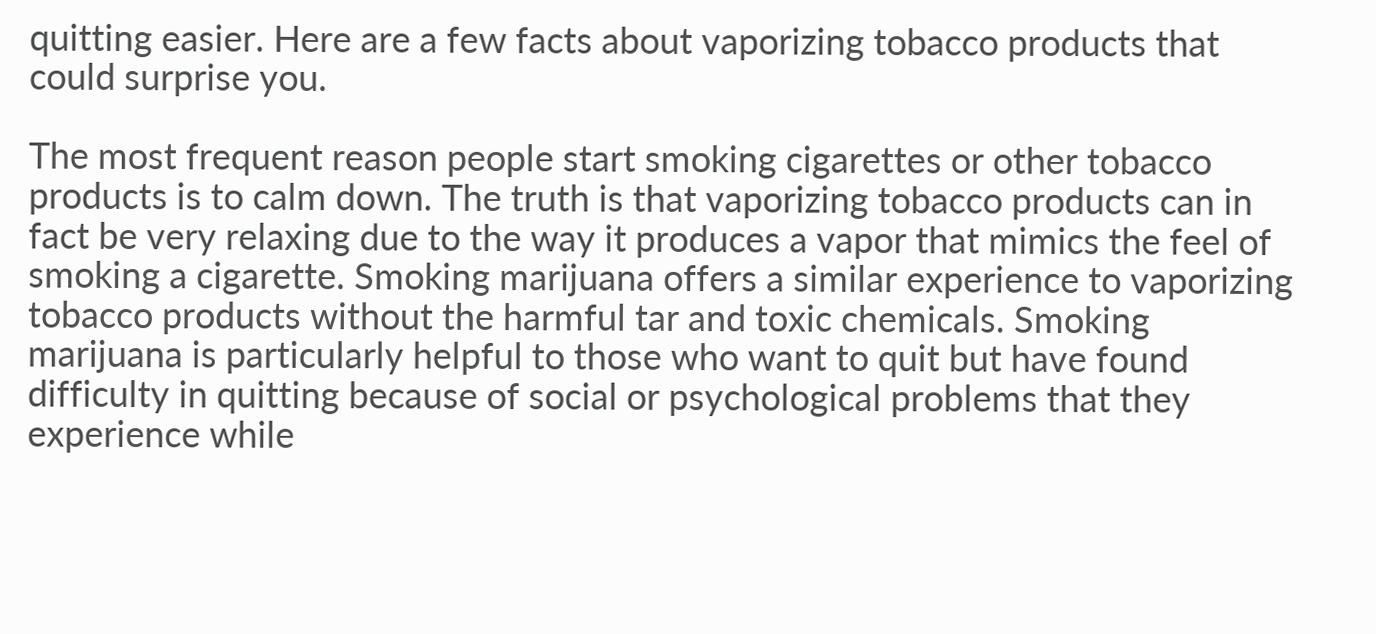quitting easier. Here are a few facts about vaporizing tobacco products that could surprise you.

The most frequent reason people start smoking cigarettes or other tobacco products is to calm down. The truth is that vaporizing tobacco products can in fact be very relaxing due to the way it produces a vapor that mimics the feel of smoking a cigarette. Smoking marijuana offers a similar experience to vaporizing tobacco products without the harmful tar and toxic chemicals. Smoking marijuana is particularly helpful to those who want to quit but have found difficulty in quitting because of social or psychological problems that they experience while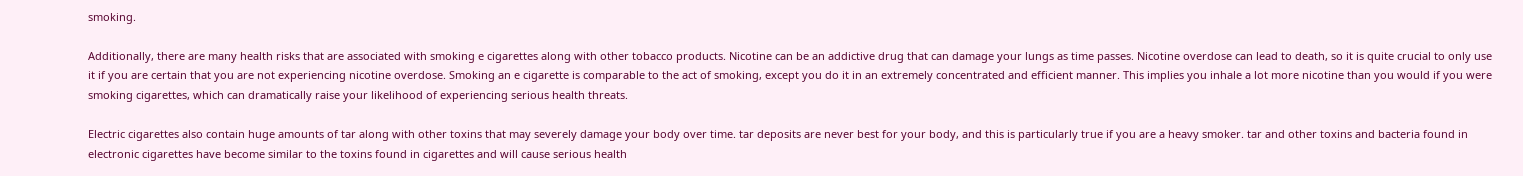smoking.

Additionally, there are many health risks that are associated with smoking e cigarettes along with other tobacco products. Nicotine can be an addictive drug that can damage your lungs as time passes. Nicotine overdose can lead to death, so it is quite crucial to only use it if you are certain that you are not experiencing nicotine overdose. Smoking an e cigarette is comparable to the act of smoking, except you do it in an extremely concentrated and efficient manner. This implies you inhale a lot more nicotine than you would if you were smoking cigarettes, which can dramatically raise your likelihood of experiencing serious health threats.

Electric cigarettes also contain huge amounts of tar along with other toxins that may severely damage your body over time. tar deposits are never best for your body, and this is particularly true if you are a heavy smoker. tar and other toxins and bacteria found in electronic cigarettes have become similar to the toxins found in cigarettes and will cause serious health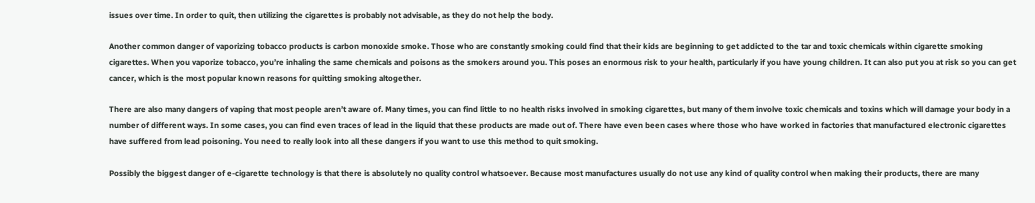issues over time. In order to quit, then utilizing the cigarettes is probably not advisable, as they do not help the body.

Another common danger of vaporizing tobacco products is carbon monoxide smoke. Those who are constantly smoking could find that their kids are beginning to get addicted to the tar and toxic chemicals within cigarette smoking cigarettes. When you vaporize tobacco, you’re inhaling the same chemicals and poisons as the smokers around you. This poses an enormous risk to your health, particularly if you have young children. It can also put you at risk so you can get cancer, which is the most popular known reasons for quitting smoking altogether.

There are also many dangers of vaping that most people aren’t aware of. Many times, you can find little to no health risks involved in smoking cigarettes, but many of them involve toxic chemicals and toxins which will damage your body in a number of different ways. In some cases, you can find even traces of lead in the liquid that these products are made out of. There have even been cases where those who have worked in factories that manufactured electronic cigarettes have suffered from lead poisoning. You need to really look into all these dangers if you want to use this method to quit smoking.

Possibly the biggest danger of e-cigarette technology is that there is absolutely no quality control whatsoever. Because most manufactures usually do not use any kind of quality control when making their products, there are many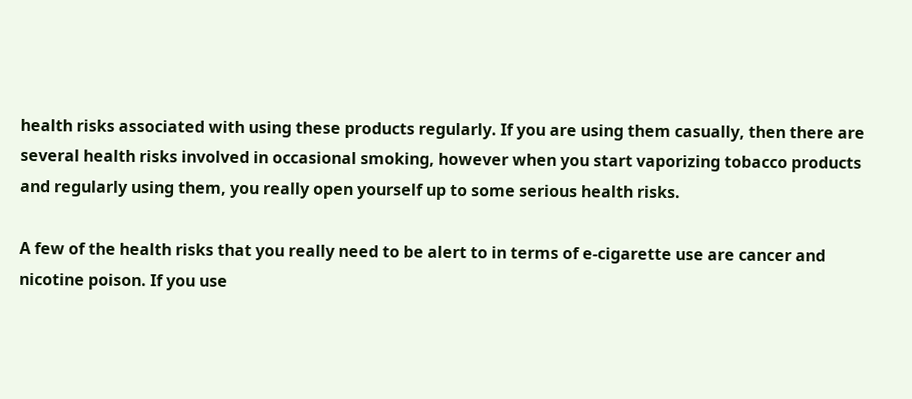health risks associated with using these products regularly. If you are using them casually, then there are several health risks involved in occasional smoking, however when you start vaporizing tobacco products and regularly using them, you really open yourself up to some serious health risks.

A few of the health risks that you really need to be alert to in terms of e-cigarette use are cancer and nicotine poison. If you use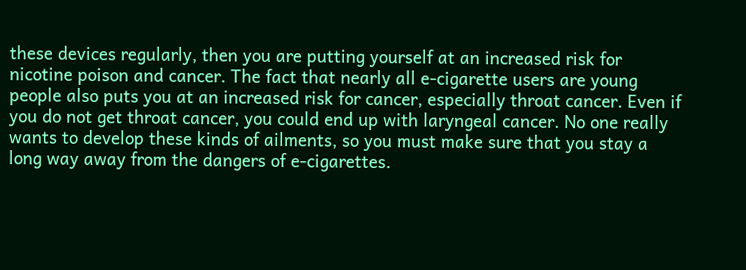these devices regularly, then you are putting yourself at an increased risk for nicotine poison and cancer. The fact that nearly all e-cigarette users are young people also puts you at an increased risk for cancer, especially throat cancer. Even if you do not get throat cancer, you could end up with laryngeal cancer. No one really wants to develop these kinds of ailments, so you must make sure that you stay a long way away from the dangers of e-cigarettes.